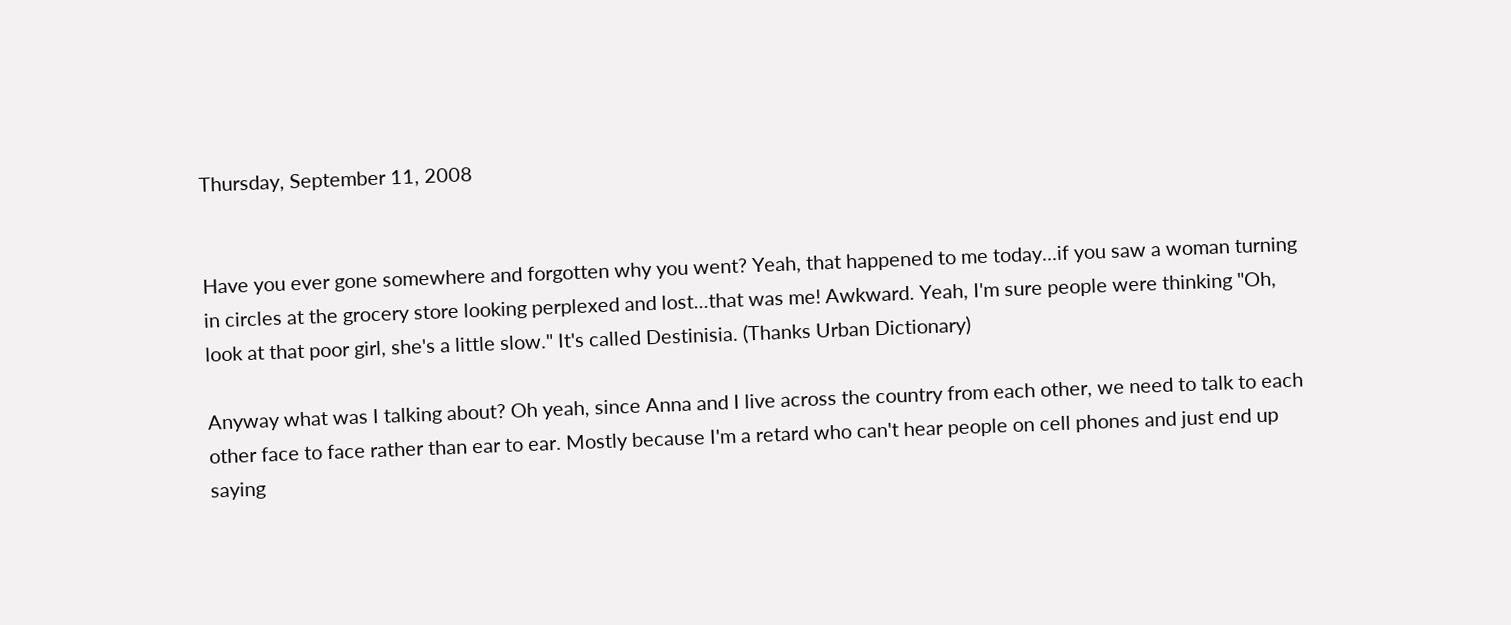Thursday, September 11, 2008


Have you ever gone somewhere and forgotten why you went? Yeah, that happened to me today...if you saw a woman turning in circles at the grocery store looking perplexed and lost...that was me! Awkward. Yeah, I'm sure people were thinking "Oh, look at that poor girl, she's a little slow." It's called Destinisia. (Thanks Urban Dictionary)

Anyway what was I talking about? Oh yeah, since Anna and I live across the country from each other, we need to talk to each other face to face rather than ear to ear. Mostly because I'm a retard who can't hear people on cell phones and just end up saying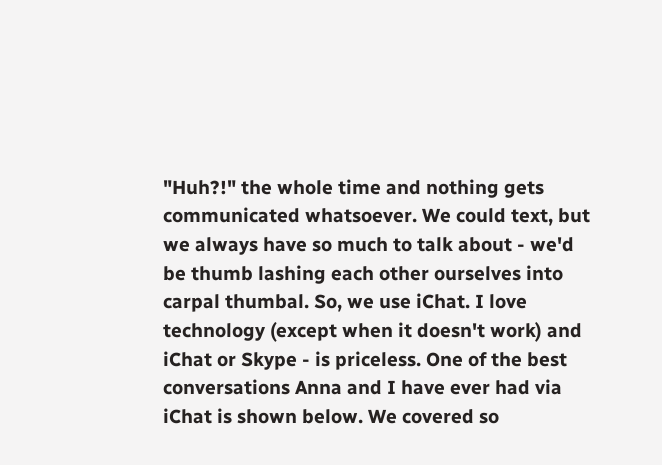"Huh?!" the whole time and nothing gets communicated whatsoever. We could text, but we always have so much to talk about - we'd be thumb lashing each other ourselves into carpal thumbal. So, we use iChat. I love technology (except when it doesn't work) and iChat or Skype - is priceless. One of the best conversations Anna and I have ever had via iChat is shown below. We covered so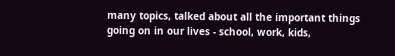many topics, talked about all the important things going on in our lives - school, work, kids,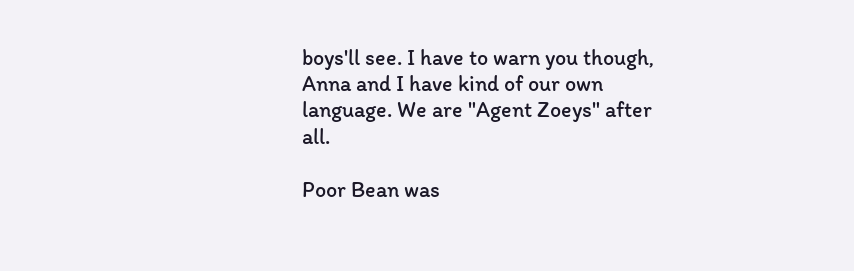boys'll see. I have to warn you though, Anna and I have kind of our own language. We are "Agent Zoeys" after all.

Poor Bean was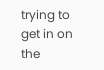trying to get in on the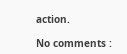action.

No comments :